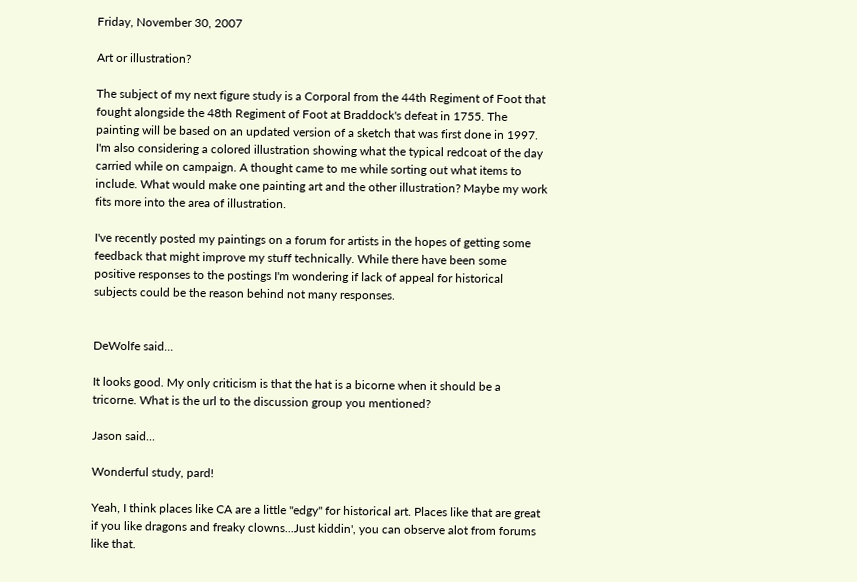Friday, November 30, 2007

Art or illustration?

The subject of my next figure study is a Corporal from the 44th Regiment of Foot that fought alongside the 48th Regiment of Foot at Braddock's defeat in 1755. The painting will be based on an updated version of a sketch that was first done in 1997. I'm also considering a colored illustration showing what the typical redcoat of the day carried while on campaign. A thought came to me while sorting out what items to include. What would make one painting art and the other illustration? Maybe my work fits more into the area of illustration.

I've recently posted my paintings on a forum for artists in the hopes of getting some feedback that might improve my stuff technically. While there have been some positive responses to the postings I'm wondering if lack of appeal for historical subjects could be the reason behind not many responses.


DeWolfe said...

It looks good. My only criticism is that the hat is a bicorne when it should be a tricorne. What is the url to the discussion group you mentioned?

Jason said...

Wonderful study, pard!

Yeah, I think places like CA are a little "edgy" for historical art. Places like that are great if you like dragons and freaky clowns...Just kiddin', you can observe alot from forums like that.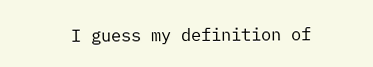I guess my definition of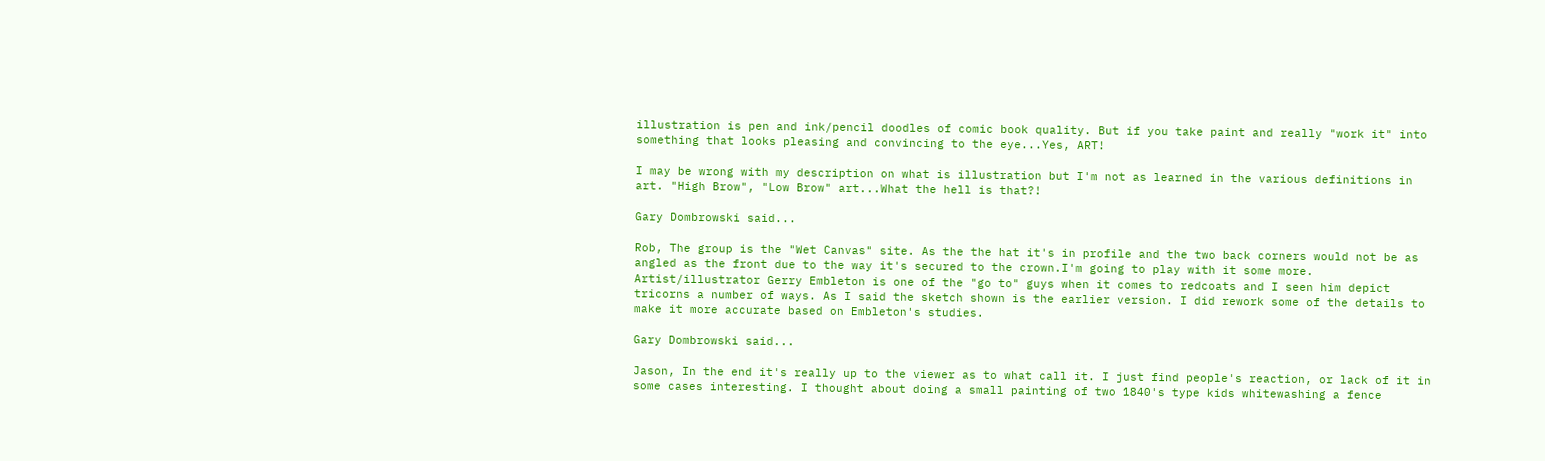illustration is pen and ink/pencil doodles of comic book quality. But if you take paint and really "work it" into something that looks pleasing and convincing to the eye...Yes, ART!

I may be wrong with my description on what is illustration but I'm not as learned in the various definitions in art. "High Brow", "Low Brow" art...What the hell is that?!

Gary Dombrowski said...

Rob, The group is the "Wet Canvas" site. As the the hat it's in profile and the two back corners would not be as angled as the front due to the way it's secured to the crown.I'm going to play with it some more. Artist/illustrator Gerry Embleton is one of the "go to" guys when it comes to redcoats and I seen him depict tricorns a number of ways. As I said the sketch shown is the earlier version. I did rework some of the details to make it more accurate based on Embleton's studies.

Gary Dombrowski said...

Jason, In the end it's really up to the viewer as to what call it. I just find people's reaction, or lack of it in some cases interesting. I thought about doing a small painting of two 1840's type kids whitewashing a fence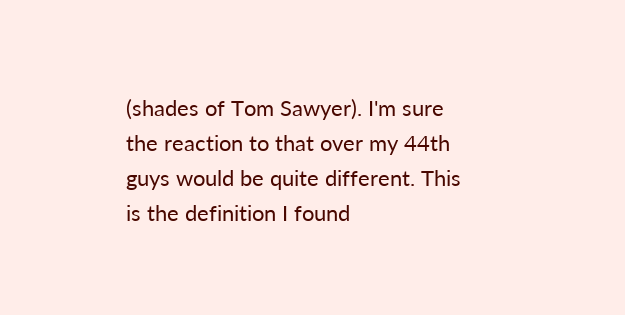(shades of Tom Sawyer). I'm sure the reaction to that over my 44th guys would be quite different. This is the definition I found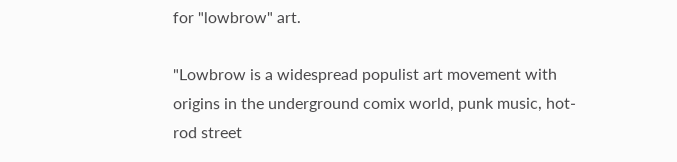for "lowbrow" art.

"Lowbrow is a widespread populist art movement with origins in the underground comix world, punk music, hot-rod street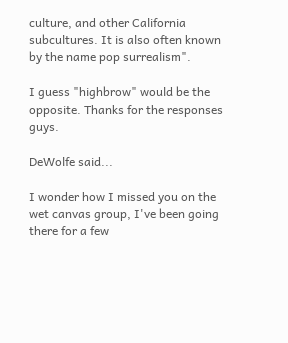culture, and other California subcultures. It is also often known by the name pop surrealism".

I guess "highbrow" would be the opposite. Thanks for the responses guys.

DeWolfe said...

I wonder how I missed you on the wet canvas group, I've been going there for a few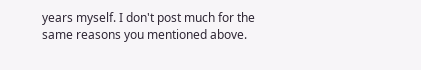years myself. I don't post much for the same reasons you mentioned above.